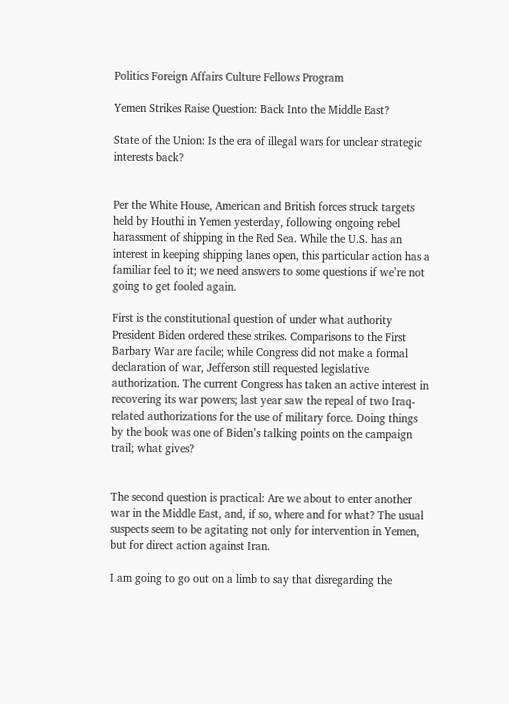Politics Foreign Affairs Culture Fellows Program

Yemen Strikes Raise Question: Back Into the Middle East?

State of the Union: Is the era of illegal wars for unclear strategic interests back?


Per the White House, American and British forces struck targets held by Houthi in Yemen yesterday, following ongoing rebel harassment of shipping in the Red Sea. While the U.S. has an interest in keeping shipping lanes open, this particular action has a familiar feel to it; we need answers to some questions if we’re not going to get fooled again.

First is the constitutional question of under what authority President Biden ordered these strikes. Comparisons to the First Barbary War are facile; while Congress did not make a formal declaration of war, Jefferson still requested legislative authorization. The current Congress has taken an active interest in recovering its war powers; last year saw the repeal of two Iraq-related authorizations for the use of military force. Doing things by the book was one of Biden’s talking points on the campaign trail; what gives?


The second question is practical: Are we about to enter another war in the Middle East, and, if so, where and for what? The usual suspects seem to be agitating not only for intervention in Yemen, but for direct action against Iran.

I am going to go out on a limb to say that disregarding the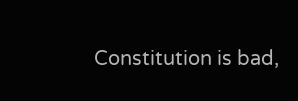Constitution is bad,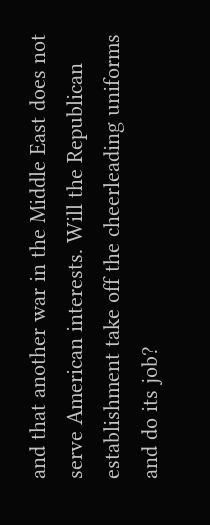and that another war in the Middle East does not serve American interests. Will the Republican establishment take off the cheerleading uniforms and do its job?